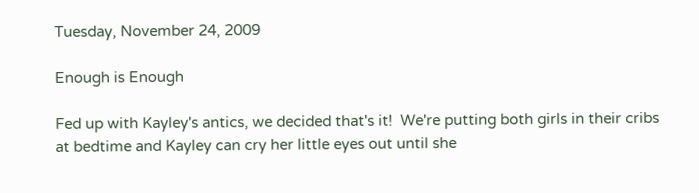Tuesday, November 24, 2009

Enough is Enough

Fed up with Kayley's antics, we decided that's it!  We're putting both girls in their cribs at bedtime and Kayley can cry her little eyes out until she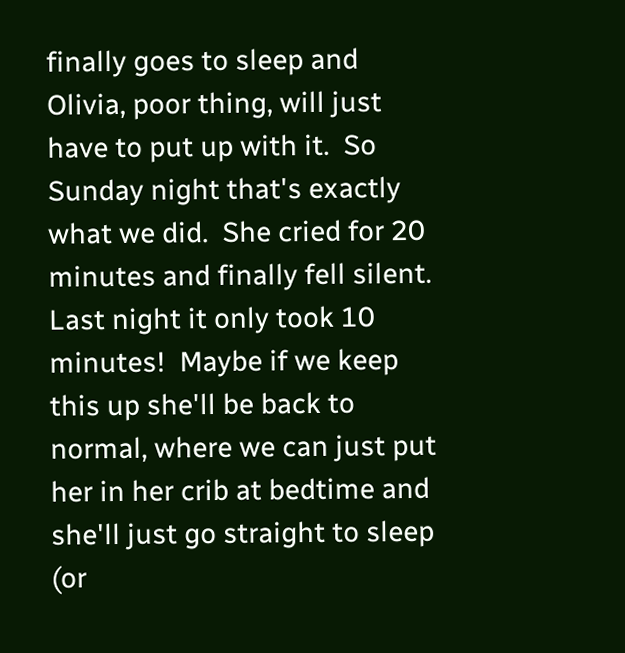finally goes to sleep and Olivia, poor thing, will just have to put up with it.  So Sunday night that's exactly what we did.  She cried for 20 minutes and finally fell silent.  Last night it only took 10 minutes!  Maybe if we keep this up she'll be back to normal, where we can just put her in her crib at bedtime and she'll just go straight to sleep (or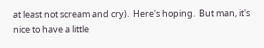at least not scream and cry).  Here's hoping.  But man, it's nice to have a little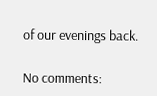of our evenings back.

No comments: